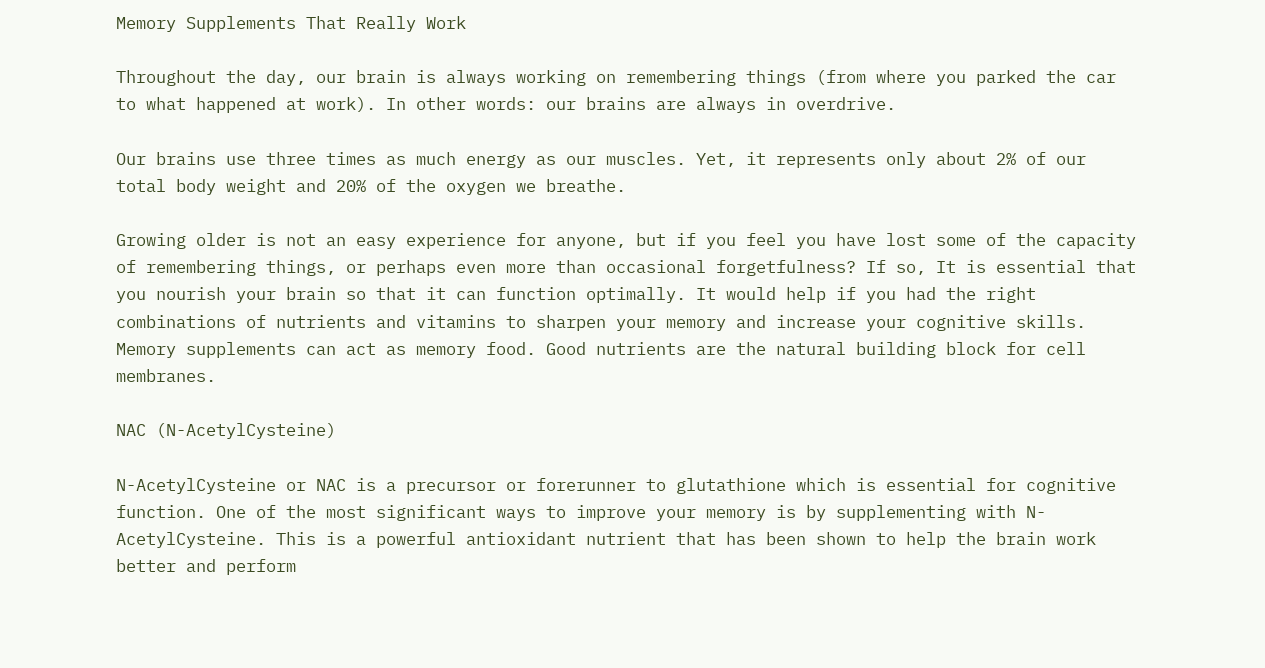Memory Supplements That Really Work

Throughout the day, our brain is always working on remembering things (from where you parked the car to what happened at work). In other words: our brains are always in overdrive.

Our brains use three times as much energy as our muscles. Yet, it represents only about 2% of our total body weight and 20% of the oxygen we breathe.

Growing older is not an easy experience for anyone, but if you feel you have lost some of the capacity of remembering things, or perhaps even more than occasional forgetfulness? If so, It is essential that you nourish your brain so that it can function optimally. It would help if you had the right combinations of nutrients and vitamins to sharpen your memory and increase your cognitive skills. Memory supplements can act as memory food. Good nutrients are the natural building block for cell membranes.

NAC (N-AcetylCysteine)

N-AcetylCysteine or NAC is a precursor or forerunner to glutathione which is essential for cognitive function. One of the most significant ways to improve your memory is by supplementing with N-AcetylCysteine. This is a powerful antioxidant nutrient that has been shown to help the brain work better and perform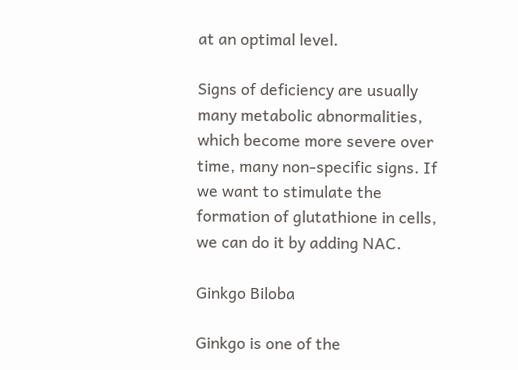at an optimal level.

Signs of deficiency are usually many metabolic abnormalities, which become more severe over time, many non-specific signs. If we want to stimulate the formation of glutathione in cells, we can do it by adding NAC.

Ginkgo Biloba

Ginkgo is one of the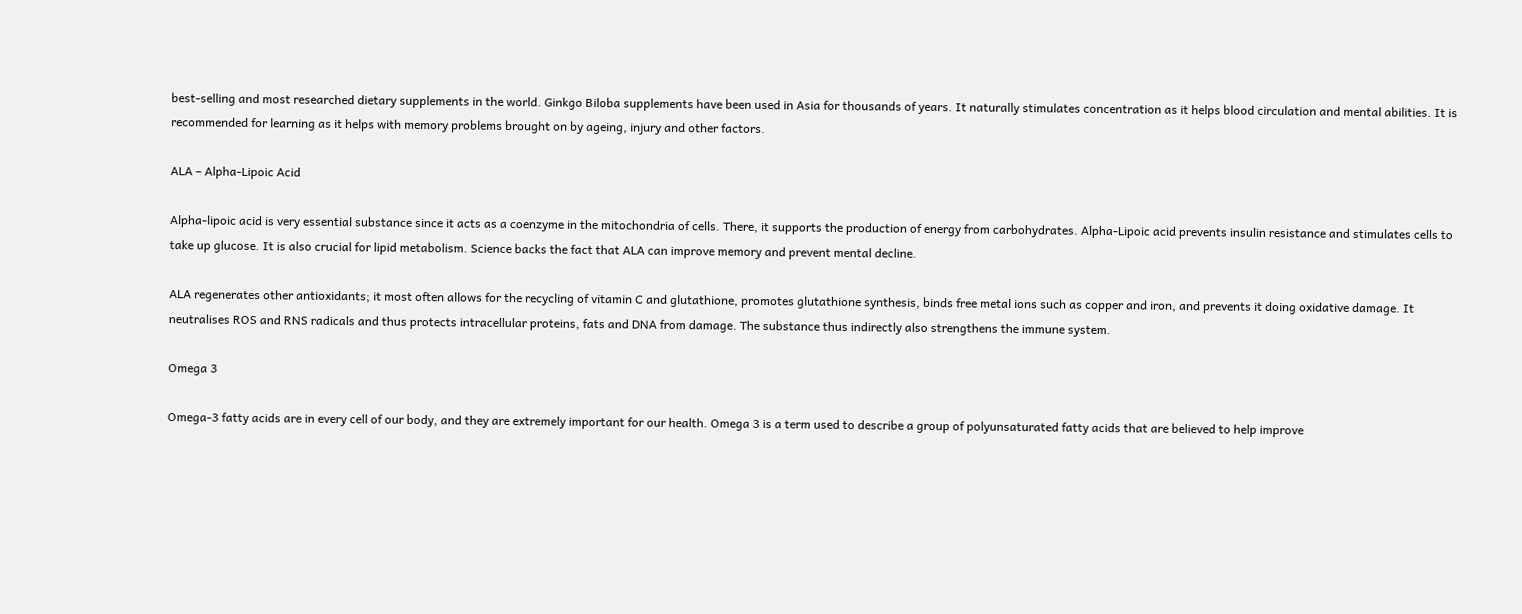best-selling and most researched dietary supplements in the world. Ginkgo Biloba supplements have been used in Asia for thousands of years. It naturally stimulates concentration as it helps blood circulation and mental abilities. It is recommended for learning as it helps with memory problems brought on by ageing, injury and other factors.

ALA – Alpha-Lipoic Acid

Alpha-lipoic acid is very essential substance since it acts as a coenzyme in the mitochondria of cells. There, it supports the production of energy from carbohydrates. Alpha-Lipoic acid prevents insulin resistance and stimulates cells to take up glucose. It is also crucial for lipid metabolism. Science backs the fact that ALA can improve memory and prevent mental decline.

ALA regenerates other antioxidants; it most often allows for the recycling of vitamin C and glutathione, promotes glutathione synthesis, binds free metal ions such as copper and iron, and prevents it doing oxidative damage. It neutralises ROS and RNS radicals and thus protects intracellular proteins, fats and DNA from damage. The substance thus indirectly also strengthens the immune system.

Omega 3

Omega-3 fatty acids are in every cell of our body, and they are extremely important for our health. Omega 3 is a term used to describe a group of polyunsaturated fatty acids that are believed to help improve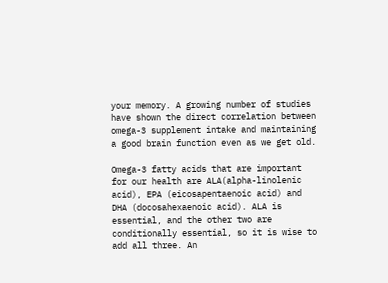your memory. A growing number of studies have shown the direct correlation between omega-3 supplement intake and maintaining a good brain function even as we get old.

Omega-3 fatty acids that are important for our health are ALA(alpha-linolenic acid), EPA (eicosapentaenoic acid) and DHA (docosahexaenoic acid). ALA is essential, and the other two are conditionally essential, so it is wise to add all three. An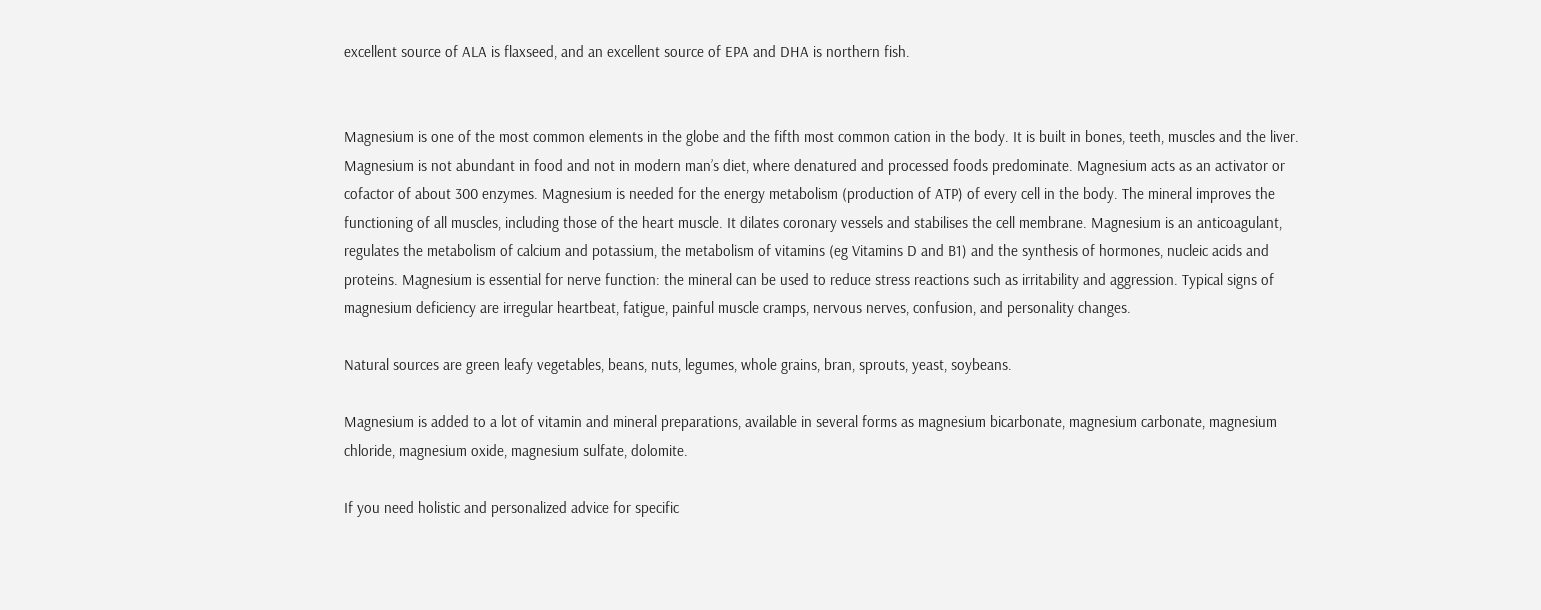excellent source of ALA is flaxseed, and an excellent source of EPA and DHA is northern fish.


Magnesium is one of the most common elements in the globe and the fifth most common cation in the body. It is built in bones, teeth, muscles and the liver. Magnesium is not abundant in food and not in modern man’s diet, where denatured and processed foods predominate. Magnesium acts as an activator or cofactor of about 300 enzymes. Magnesium is needed for the energy metabolism (production of ATP) of every cell in the body. The mineral improves the functioning of all muscles, including those of the heart muscle. It dilates coronary vessels and stabilises the cell membrane. Magnesium is an anticoagulant, regulates the metabolism of calcium and potassium, the metabolism of vitamins (eg Vitamins D and B1) and the synthesis of hormones, nucleic acids and proteins. Magnesium is essential for nerve function: the mineral can be used to reduce stress reactions such as irritability and aggression. Typical signs of magnesium deficiency are irregular heartbeat, fatigue, painful muscle cramps, nervous nerves, confusion, and personality changes.

Natural sources are green leafy vegetables, beans, nuts, legumes, whole grains, bran, sprouts, yeast, soybeans.

Magnesium is added to a lot of vitamin and mineral preparations, available in several forms as magnesium bicarbonate, magnesium carbonate, magnesium chloride, magnesium oxide, magnesium sulfate, dolomite.

If you need holistic and personalized advice for specific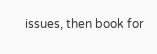issues, then book for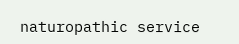naturopathic service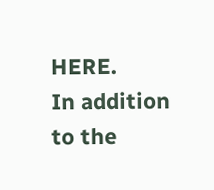HERE.
In addition to the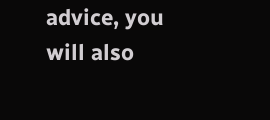advice, you will also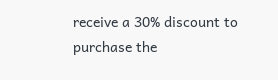receive a 30% discount to purchase the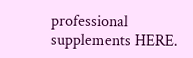professional supplements HERE.